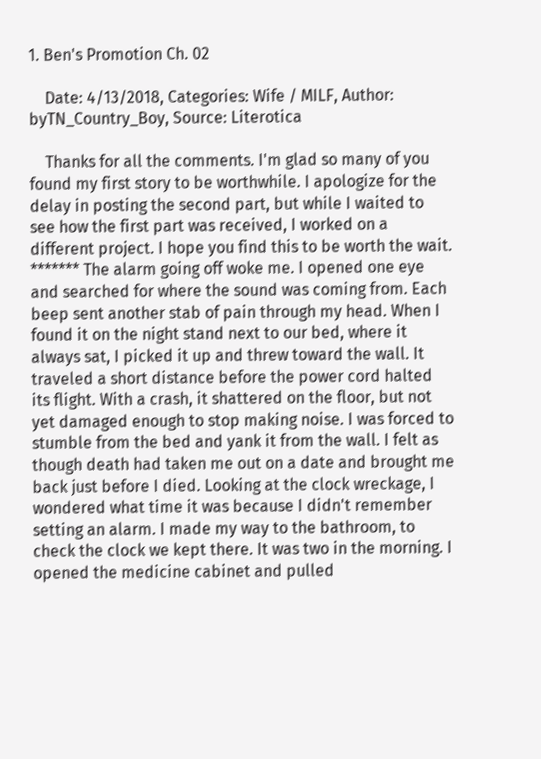1. Ben's Promotion Ch. 02

    Date: 4/13/2018, Categories: Wife / MILF, Author: byTN_Country_Boy, Source: Literotica

    Thanks for all the comments. I'm glad so many of you found my first story to be worthwhile. I apologize for the delay in posting the second part, but while I waited to see how the first part was received, I worked on a different project. I hope you find this to be worth the wait. ******* The alarm going off woke me. I opened one eye and searched for where the sound was coming from. Each beep sent another stab of pain through my head. When I found it on the night stand next to our bed, where it always sat, I picked it up and threw toward the wall. It traveled a short distance before the power cord halted its flight. With a crash, it shattered on the floor, but not yet damaged enough to stop making noise. I was forced to stumble from the bed and yank it from the wall. I felt as though death had taken me out on a date and brought me back just before I died. Looking at the clock wreckage, I wondered what time it was because I didn't remember setting an alarm. I made my way to the bathroom, to check the clock we kept there. It was two in the morning. I opened the medicine cabinet and pulled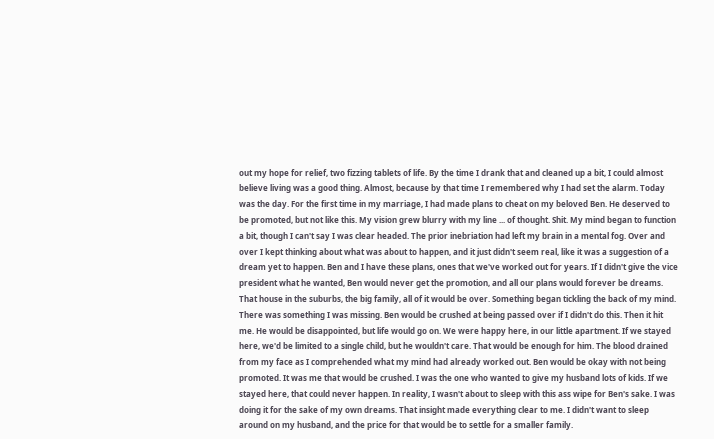out my hope for relief, two fizzing tablets of life. By the time I drank that and cleaned up a bit, I could almost believe living was a good thing. Almost, because by that time I remembered why I had set the alarm. Today was the day. For the first time in my marriage, I had made plans to cheat on my beloved Ben. He deserved to be promoted, but not like this. My vision grew blurry with my line ... of thought. Shit. My mind began to function a bit, though I can't say I was clear headed. The prior inebriation had left my brain in a mental fog. Over and over I kept thinking about what was about to happen, and it just didn't seem real, like it was a suggestion of a dream yet to happen. Ben and I have these plans, ones that we've worked out for years. If I didn't give the vice president what he wanted, Ben would never get the promotion, and all our plans would forever be dreams. That house in the suburbs, the big family, all of it would be over. Something began tickling the back of my mind. There was something I was missing. Ben would be crushed at being passed over if I didn't do this. Then it hit me. He would be disappointed, but life would go on. We were happy here, in our little apartment. If we stayed here, we'd be limited to a single child, but he wouldn't care. That would be enough for him. The blood drained from my face as I comprehended what my mind had already worked out. Ben would be okay with not being promoted. It was me that would be crushed. I was the one who wanted to give my husband lots of kids. If we stayed here, that could never happen. In reality, I wasn't about to sleep with this ass wipe for Ben's sake. I was doing it for the sake of my own dreams. That insight made everything clear to me. I didn't want to sleep around on my husband, and the price for that would be to settle for a smaller family.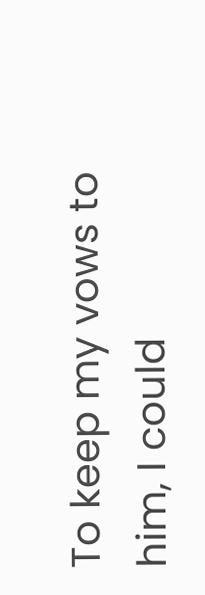To keep my vows to him, I could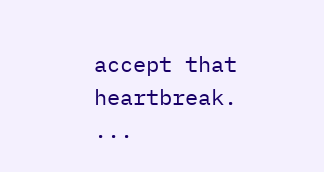accept that heartbreak. ...